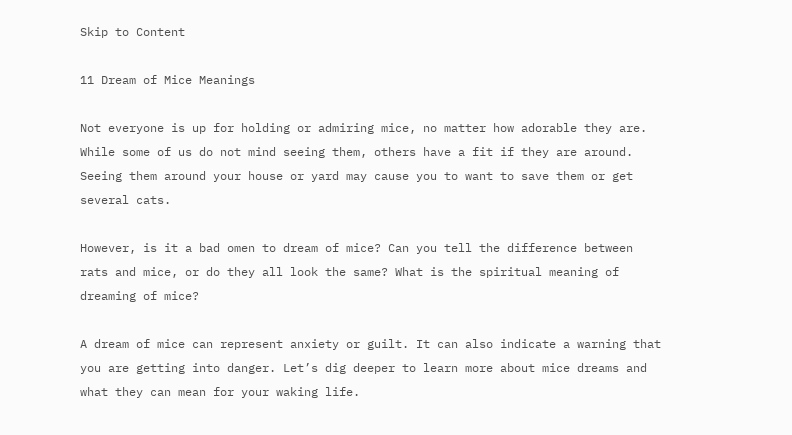Skip to Content

11 Dream of Mice Meanings

Not everyone is up for holding or admiring mice, no matter how adorable they are. While some of us do not mind seeing them, others have a fit if they are around. Seeing them around your house or yard may cause you to want to save them or get several cats.

However, is it a bad omen to dream of mice? Can you tell the difference between rats and mice, or do they all look the same? What is the spiritual meaning of dreaming of mice?

A dream of mice can represent anxiety or guilt. It can also indicate a warning that you are getting into danger. Let’s dig deeper to learn more about mice dreams and what they can mean for your waking life.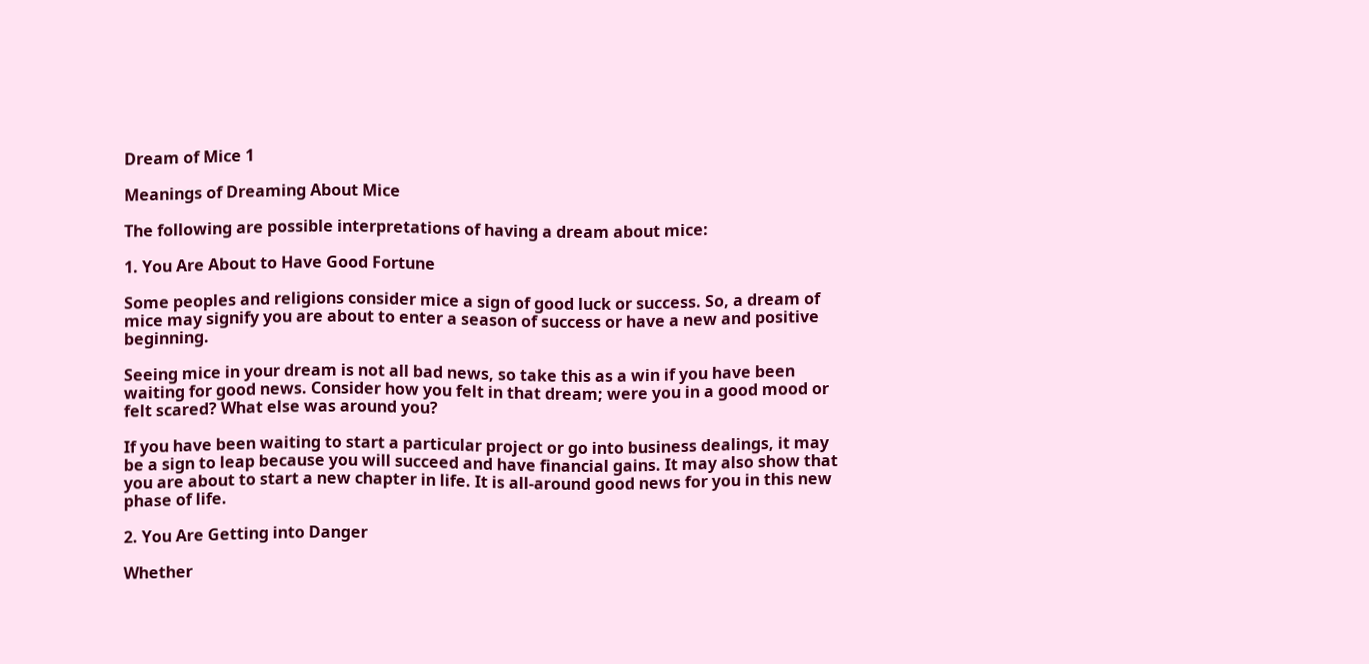Dream of Mice 1

Meanings of Dreaming About Mice

The following are possible interpretations of having a dream about mice:

1. You Are About to Have Good Fortune

Some peoples and religions consider mice a sign of good luck or success. So, a dream of mice may signify you are about to enter a season of success or have a new and positive beginning.

Seeing mice in your dream is not all bad news, so take this as a win if you have been waiting for good news. Consider how you felt in that dream; were you in a good mood or felt scared? What else was around you?

If you have been waiting to start a particular project or go into business dealings, it may be a sign to leap because you will succeed and have financial gains. It may also show that you are about to start a new chapter in life. It is all-around good news for you in this new phase of life.

2. You Are Getting into Danger

Whether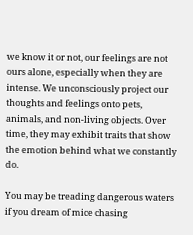we know it or not, our feelings are not ours alone, especially when they are intense. We unconsciously project our thoughts and feelings onto pets, animals, and non-living objects. Over time, they may exhibit traits that show the emotion behind what we constantly do.

You may be treading dangerous waters if you dream of mice chasing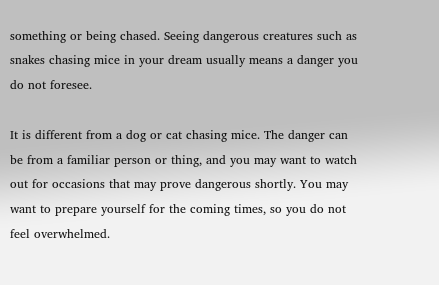something or being chased. Seeing dangerous creatures such as snakes chasing mice in your dream usually means a danger you do not foresee.

It is different from a dog or cat chasing mice. The danger can be from a familiar person or thing, and you may want to watch out for occasions that may prove dangerous shortly. You may want to prepare yourself for the coming times, so you do not feel overwhelmed.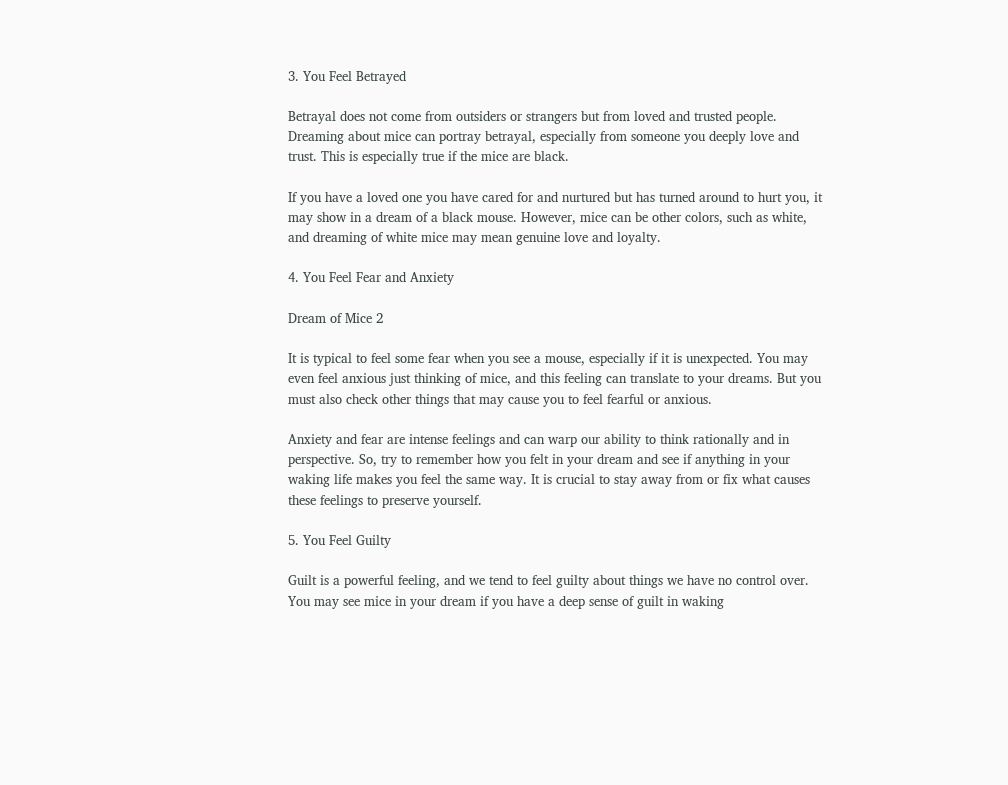3. You Feel Betrayed

Betrayal does not come from outsiders or strangers but from loved and trusted people. Dreaming about mice can portray betrayal, especially from someone you deeply love and trust. This is especially true if the mice are black.

If you have a loved one you have cared for and nurtured but has turned around to hurt you, it may show in a dream of a black mouse. However, mice can be other colors, such as white, and dreaming of white mice may mean genuine love and loyalty.

4. You Feel Fear and Anxiety

Dream of Mice 2

It is typical to feel some fear when you see a mouse, especially if it is unexpected. You may even feel anxious just thinking of mice, and this feeling can translate to your dreams. But you must also check other things that may cause you to feel fearful or anxious.

Anxiety and fear are intense feelings and can warp our ability to think rationally and in perspective. So, try to remember how you felt in your dream and see if anything in your waking life makes you feel the same way. It is crucial to stay away from or fix what causes these feelings to preserve yourself.

5. You Feel Guilty

Guilt is a powerful feeling, and we tend to feel guilty about things we have no control over. You may see mice in your dream if you have a deep sense of guilt in waking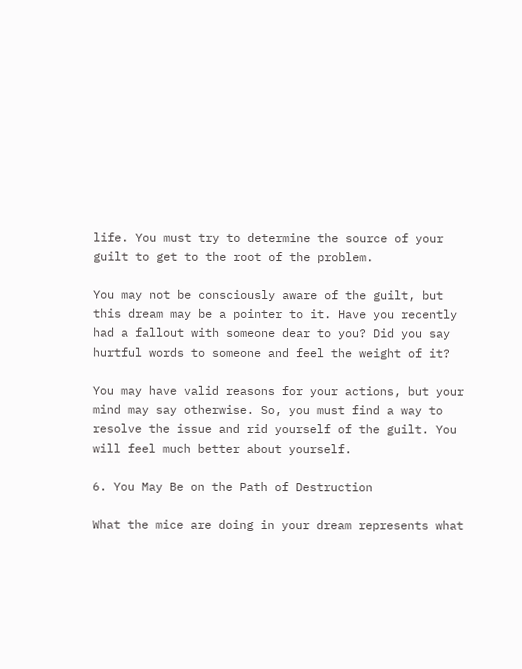life. You must try to determine the source of your guilt to get to the root of the problem.

You may not be consciously aware of the guilt, but this dream may be a pointer to it. Have you recently had a fallout with someone dear to you? Did you say hurtful words to someone and feel the weight of it?

You may have valid reasons for your actions, but your mind may say otherwise. So, you must find a way to resolve the issue and rid yourself of the guilt. You will feel much better about yourself.

6. You May Be on the Path of Destruction

What the mice are doing in your dream represents what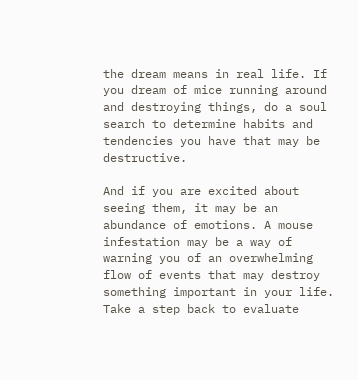the dream means in real life. If you dream of mice running around and destroying things, do a soul search to determine habits and tendencies you have that may be destructive.

And if you are excited about seeing them, it may be an abundance of emotions. A mouse infestation may be a way of warning you of an overwhelming flow of events that may destroy something important in your life. Take a step back to evaluate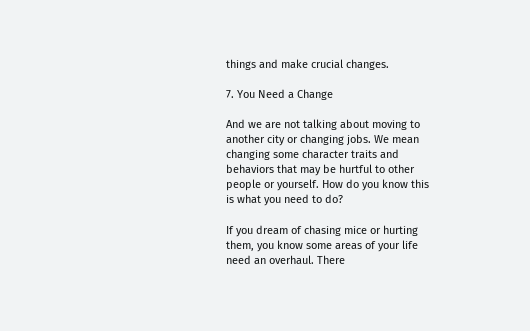things and make crucial changes.

7. You Need a Change

And we are not talking about moving to another city or changing jobs. We mean changing some character traits and behaviors that may be hurtful to other people or yourself. How do you know this is what you need to do?

If you dream of chasing mice or hurting them, you know some areas of your life need an overhaul. There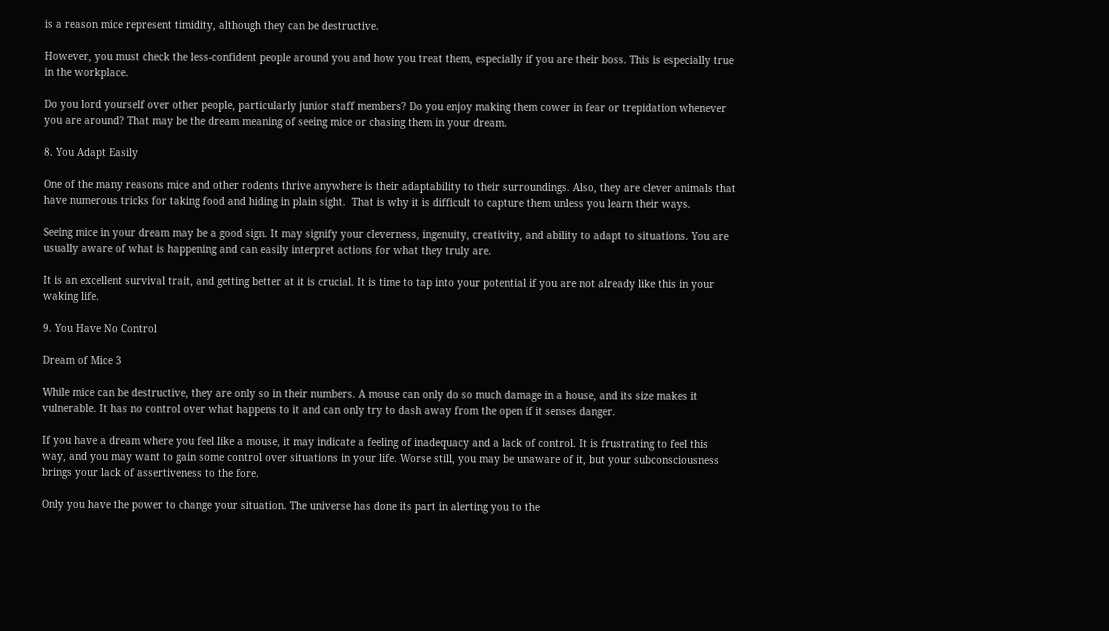is a reason mice represent timidity, although they can be destructive.

However, you must check the less-confident people around you and how you treat them, especially if you are their boss. This is especially true in the workplace.

Do you lord yourself over other people, particularly junior staff members? Do you enjoy making them cower in fear or trepidation whenever you are around? That may be the dream meaning of seeing mice or chasing them in your dream.

8. You Adapt Easily

One of the many reasons mice and other rodents thrive anywhere is their adaptability to their surroundings. Also, they are clever animals that have numerous tricks for taking food and hiding in plain sight.  That is why it is difficult to capture them unless you learn their ways.

Seeing mice in your dream may be a good sign. It may signify your cleverness, ingenuity, creativity, and ability to adapt to situations. You are usually aware of what is happening and can easily interpret actions for what they truly are.

It is an excellent survival trait, and getting better at it is crucial. It is time to tap into your potential if you are not already like this in your waking life.

9. You Have No Control

Dream of Mice 3

While mice can be destructive, they are only so in their numbers. A mouse can only do so much damage in a house, and its size makes it vulnerable. It has no control over what happens to it and can only try to dash away from the open if it senses danger.

If you have a dream where you feel like a mouse, it may indicate a feeling of inadequacy and a lack of control. It is frustrating to feel this way, and you may want to gain some control over situations in your life. Worse still, you may be unaware of it, but your subconsciousness brings your lack of assertiveness to the fore.

Only you have the power to change your situation. The universe has done its part in alerting you to the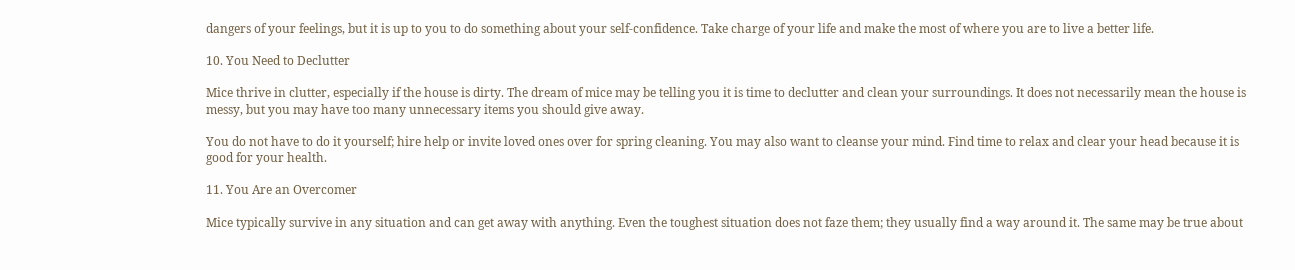dangers of your feelings, but it is up to you to do something about your self-confidence. Take charge of your life and make the most of where you are to live a better life.

10. You Need to Declutter

Mice thrive in clutter, especially if the house is dirty. The dream of mice may be telling you it is time to declutter and clean your surroundings. It does not necessarily mean the house is messy, but you may have too many unnecessary items you should give away.

You do not have to do it yourself; hire help or invite loved ones over for spring cleaning. You may also want to cleanse your mind. Find time to relax and clear your head because it is good for your health.

11. You Are an Overcomer

Mice typically survive in any situation and can get away with anything. Even the toughest situation does not faze them; they usually find a way around it. The same may be true about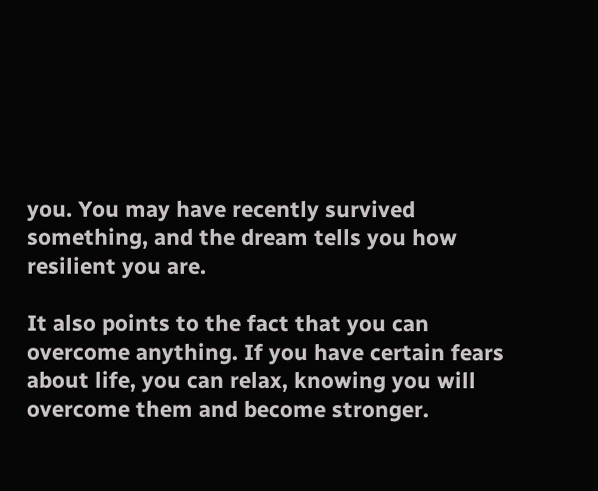you. You may have recently survived something, and the dream tells you how resilient you are.

It also points to the fact that you can overcome anything. If you have certain fears about life, you can relax, knowing you will overcome them and become stronger.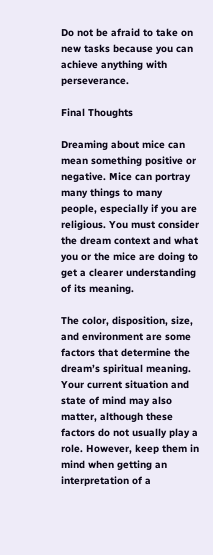Do not be afraid to take on new tasks because you can achieve anything with perseverance.

Final Thoughts

Dreaming about mice can mean something positive or negative. Mice can portray many things to many people, especially if you are religious. You must consider the dream context and what you or the mice are doing to get a clearer understanding of its meaning.

The color, disposition, size, and environment are some factors that determine the dream’s spiritual meaning. Your current situation and state of mind may also matter, although these factors do not usually play a role. However, keep them in mind when getting an interpretation of a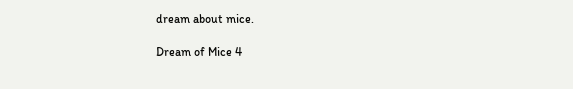dream about mice.

Dream of Mice 4